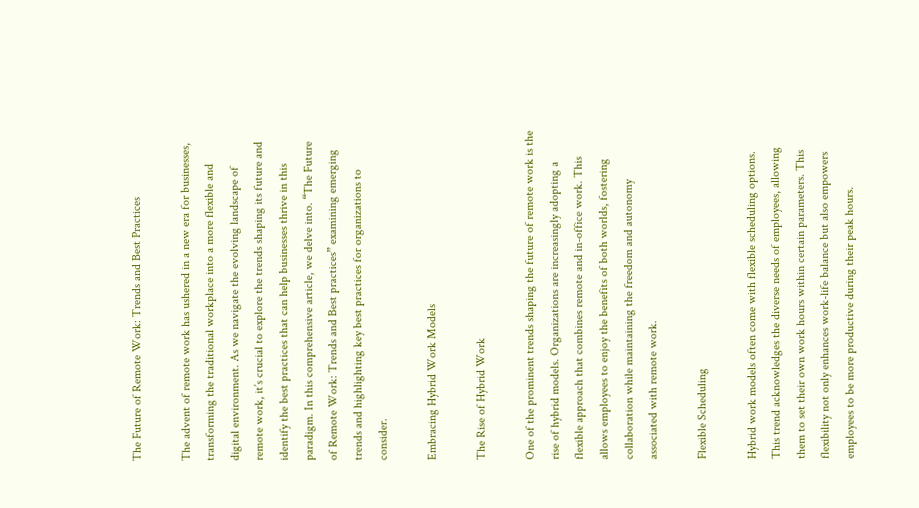The Future of Remote Work: Trends and Best Practices

The advent of remote work has ushered in a new era for businesses, transforming the traditional workplace into a more flexible and digital environment. As we navigate the evolving landscape of remote work, it’s crucial to explore the trends shaping its future and identify the best practices that can help businesses thrive in this paradigm. In this comprehensive article, we delve into. “The Future of Remote Work: Trends and Best practices” examining emerging trends and highlighting key best practices for organizations to consider.

Embracing Hybrid Work Models

The Rise of Hybrid Work

One of the prominent trends shaping the future of remote work is the rise of hybrid models. Organizations are increasingly adopting a flexible approach that combines remote and in-office work. This allows employees to enjoy the benefits of both worlds, fostering collaboration while maintaining the freedom and autonomy associated with remote work.

Flexible Scheduling

Hybrid work models often come with flexible scheduling options. This trend acknowledges the diverse needs of employees, allowing them to set their own work hours within certain parameters. This flexibility not only enhances work-life balance but also empowers employees to be more productive during their peak hours.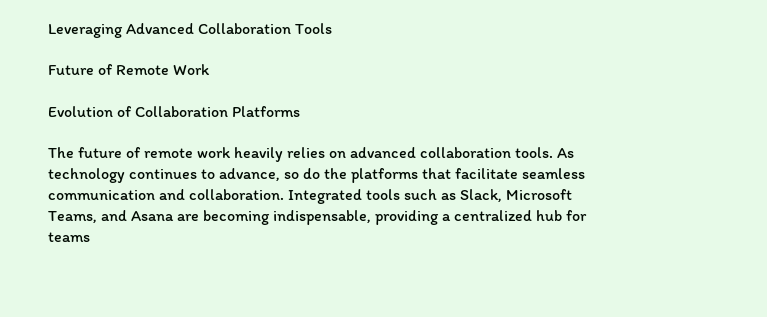Leveraging Advanced Collaboration Tools

Future of Remote Work

Evolution of Collaboration Platforms

The future of remote work heavily relies on advanced collaboration tools. As technology continues to advance, so do the platforms that facilitate seamless communication and collaboration. Integrated tools such as Slack, Microsoft Teams, and Asana are becoming indispensable, providing a centralized hub for teams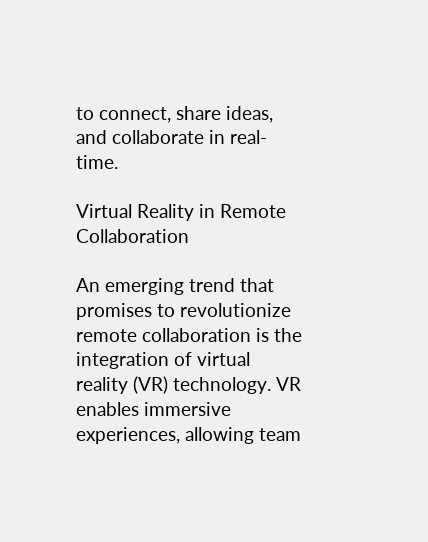to connect, share ideas, and collaborate in real-time.

Virtual Reality in Remote Collaboration

An emerging trend that promises to revolutionize remote collaboration is the integration of virtual reality (VR) technology. VR enables immersive experiences, allowing team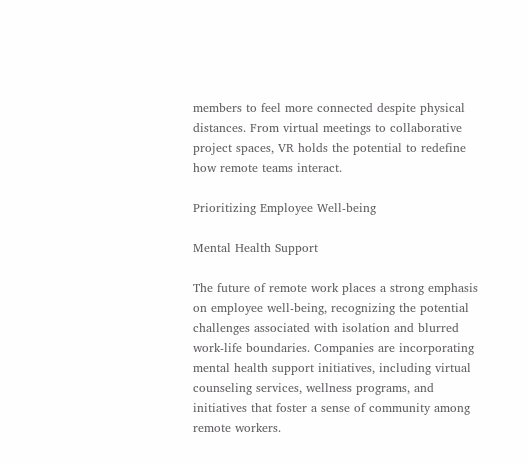members to feel more connected despite physical distances. From virtual meetings to collaborative project spaces, VR holds the potential to redefine how remote teams interact.

Prioritizing Employee Well-being

Mental Health Support

The future of remote work places a strong emphasis on employee well-being, recognizing the potential challenges associated with isolation and blurred work-life boundaries. Companies are incorporating mental health support initiatives, including virtual counseling services, wellness programs, and initiatives that foster a sense of community among remote workers.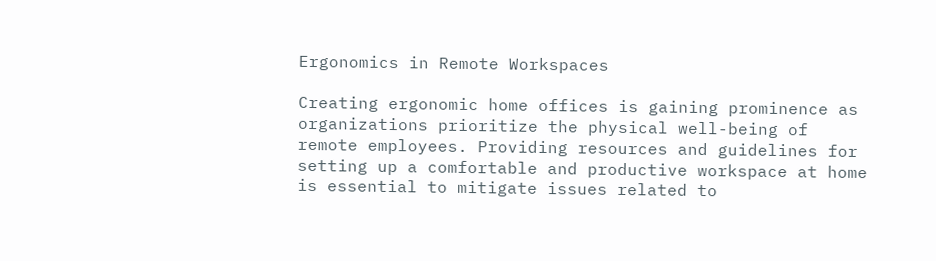Ergonomics in Remote Workspaces

Creating ergonomic home offices is gaining prominence as organizations prioritize the physical well-being of remote employees. Providing resources and guidelines for setting up a comfortable and productive workspace at home is essential to mitigate issues related to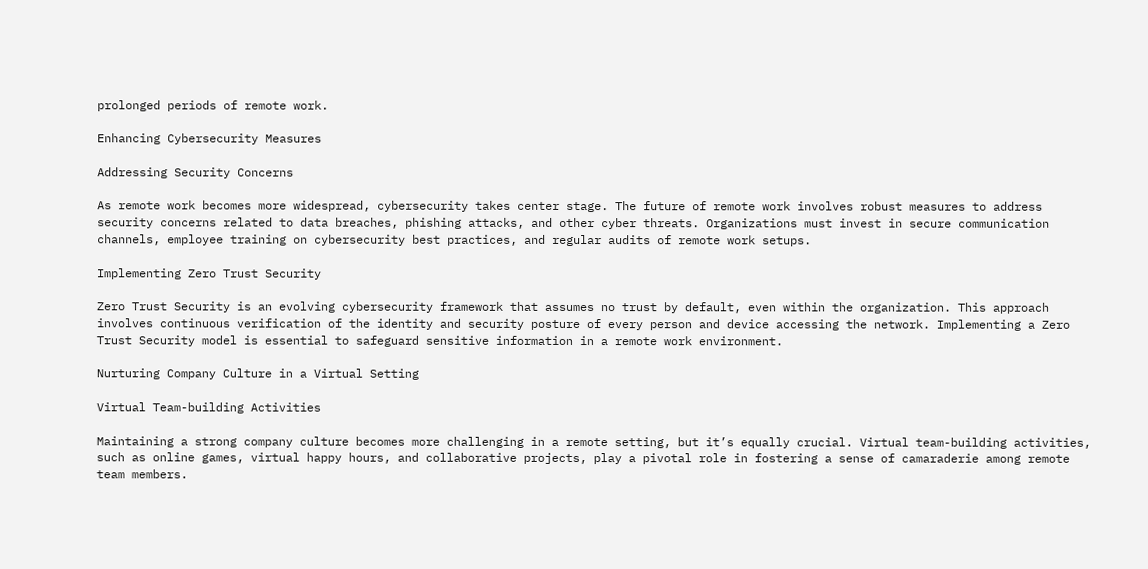prolonged periods of remote work.

Enhancing Cybersecurity Measures

Addressing Security Concerns

As remote work becomes more widespread, cybersecurity takes center stage. The future of remote work involves robust measures to address security concerns related to data breaches, phishing attacks, and other cyber threats. Organizations must invest in secure communication channels, employee training on cybersecurity best practices, and regular audits of remote work setups.

Implementing Zero Trust Security

Zero Trust Security is an evolving cybersecurity framework that assumes no trust by default, even within the organization. This approach involves continuous verification of the identity and security posture of every person and device accessing the network. Implementing a Zero Trust Security model is essential to safeguard sensitive information in a remote work environment.

Nurturing Company Culture in a Virtual Setting

Virtual Team-building Activities

Maintaining a strong company culture becomes more challenging in a remote setting, but it’s equally crucial. Virtual team-building activities, such as online games, virtual happy hours, and collaborative projects, play a pivotal role in fostering a sense of camaraderie among remote team members.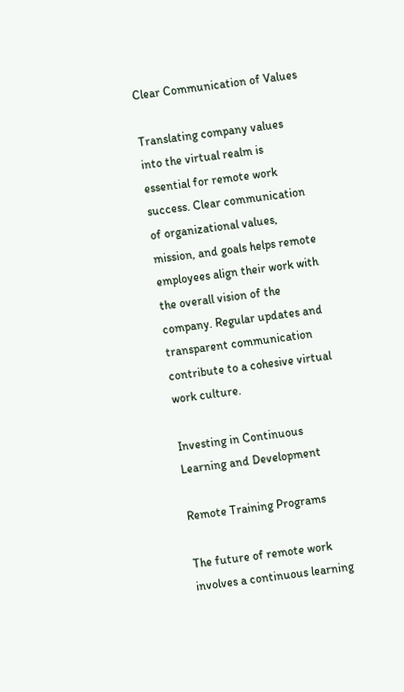Clear Communication of Values

Translating company values into the virtual realm is essential for remote work success. Clear communication of organizational values, mission, and goals helps remote employees align their work with the overall vision of the company. Regular updates and transparent communication contribute to a cohesive virtual work culture.

Investing in Continuous Learning and Development

Remote Training Programs

The future of remote work involves a continuous learning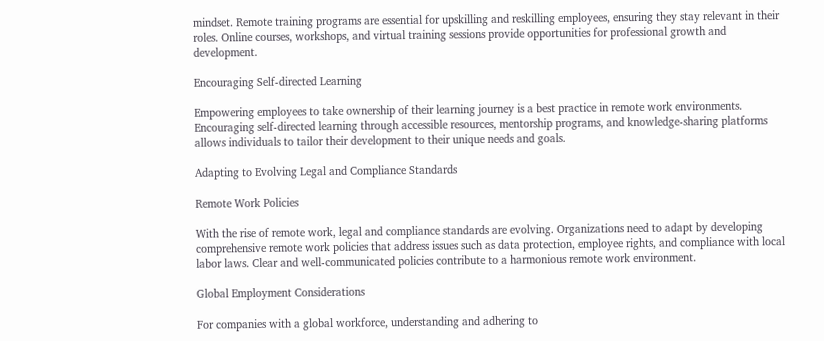mindset. Remote training programs are essential for upskilling and reskilling employees, ensuring they stay relevant in their roles. Online courses, workshops, and virtual training sessions provide opportunities for professional growth and development.

Encouraging Self-directed Learning

Empowering employees to take ownership of their learning journey is a best practice in remote work environments. Encouraging self-directed learning through accessible resources, mentorship programs, and knowledge-sharing platforms allows individuals to tailor their development to their unique needs and goals.

Adapting to Evolving Legal and Compliance Standards

Remote Work Policies

With the rise of remote work, legal and compliance standards are evolving. Organizations need to adapt by developing comprehensive remote work policies that address issues such as data protection, employee rights, and compliance with local labor laws. Clear and well-communicated policies contribute to a harmonious remote work environment.

Global Employment Considerations

For companies with a global workforce, understanding and adhering to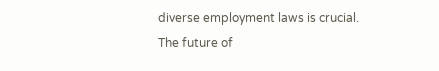diverse employment laws is crucial. The future of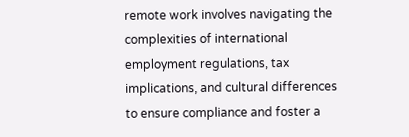remote work involves navigating the complexities of international employment regulations, tax implications, and cultural differences to ensure compliance and foster a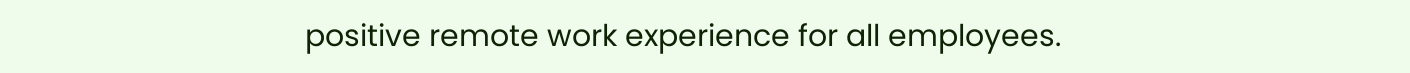positive remote work experience for all employees.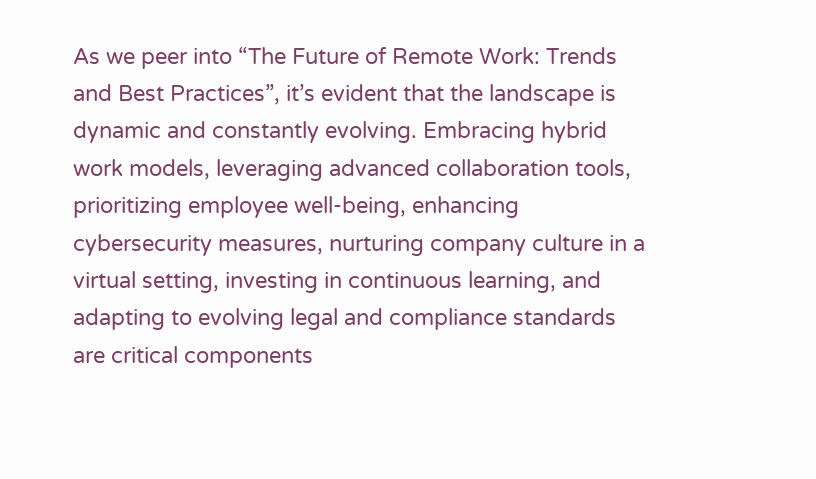As we peer into “The Future of Remote Work: Trends and Best Practices”, it’s evident that the landscape is dynamic and constantly evolving. Embracing hybrid work models, leveraging advanced collaboration tools, prioritizing employee well-being, enhancing cybersecurity measures, nurturing company culture in a virtual setting, investing in continuous learning, and adapting to evolving legal and compliance standards are critical components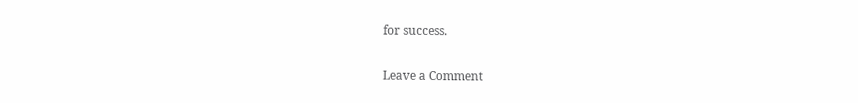for success.

Leave a Comment